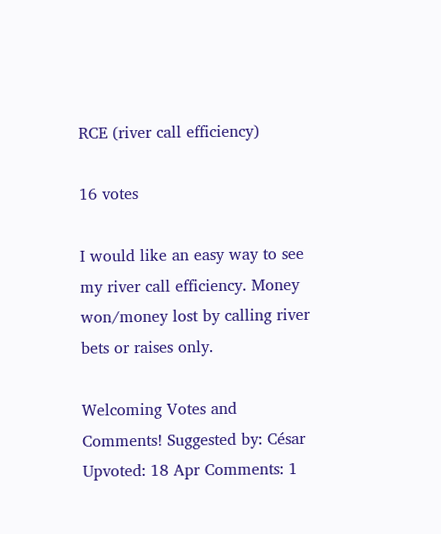RCE (river call efficiency)

16 votes

I would like an easy way to see my river call efficiency. Money won/money lost by calling river bets or raises only.

Welcoming Votes and Comments! Suggested by: César Upvoted: 18 Apr Comments: 1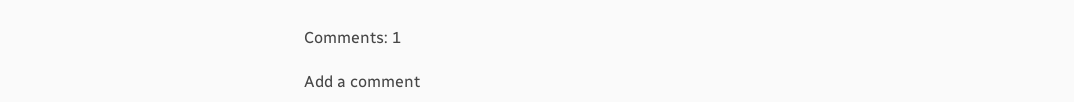Comments: 1

Add a comment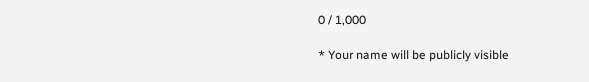0 / 1,000

* Your name will be publicly visible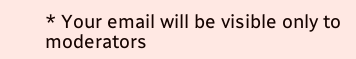* Your email will be visible only to moderators